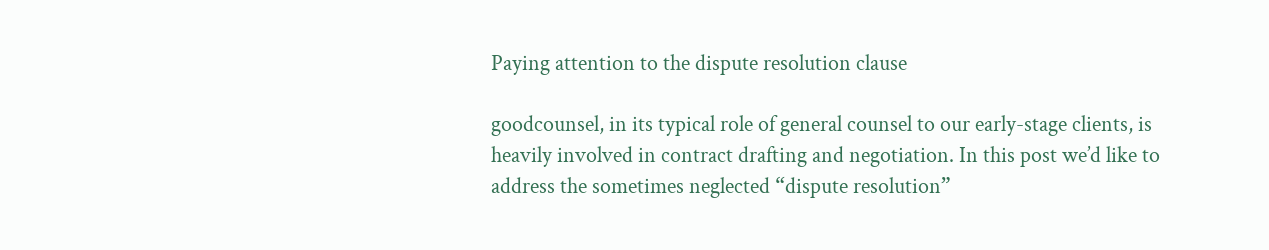Paying attention to the dispute resolution clause

goodcounsel, in its typical role of general counsel to our early-stage clients, is heavily involved in contract drafting and negotiation. In this post we’d like to address the sometimes neglected “dispute resolution”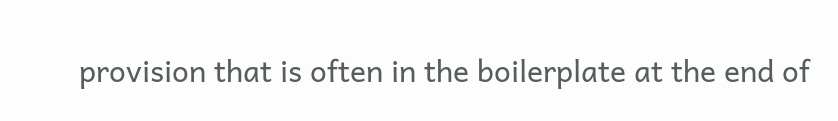provision that is often in the boilerplate at the end of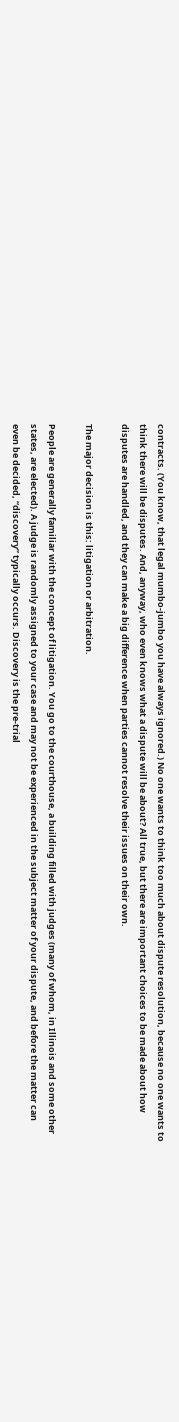contracts. (You know, that legal mumbo-jumbo you have always ignored.) No one wants to think too much about dispute resolution, because no one wants to think there will be disputes. And, anyway, who even knows what a dispute will be about? All true, but there are important choices to be made about how disputes are handled, and they can make a big difference when parties cannot resolve their issues on their own.

The major decision is this: litigation or arbitration.

People are generally familiar with the concept of litigation. You go to the courthouse, a building filled with judges (many of whom, in Illinois and some other states, are elected). A judge is randomly assigned to your case and may not be experienced in the subject matter of your dispute, and before the matter can even be decided, “discovery” typically occurs. Discovery is the pre-trial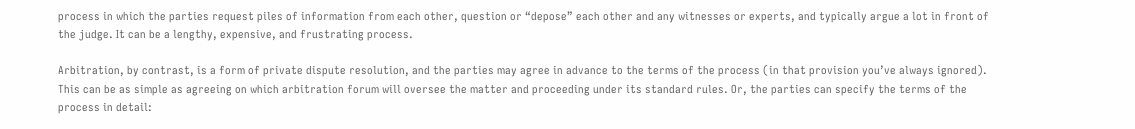process in which the parties request piles of information from each other, question or “depose” each other and any witnesses or experts, and typically argue a lot in front of the judge. It can be a lengthy, expensive, and frustrating process.

Arbitration, by contrast, is a form of private dispute resolution, and the parties may agree in advance to the terms of the process (in that provision you’ve always ignored). This can be as simple as agreeing on which arbitration forum will oversee the matter and proceeding under its standard rules. Or, the parties can specify the terms of the process in detail: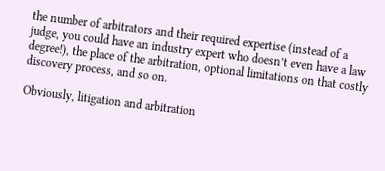the number of arbitrators and their required expertise (instead of a judge, you could have an industry expert who doesn’t even have a law degree!), the place of the arbitration, optional limitations on that costly discovery process, and so on.

Obviously, litigation and arbitration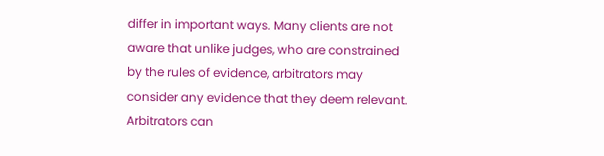differ in important ways. Many clients are not aware that unlike judges, who are constrained by the rules of evidence, arbitrators may consider any evidence that they deem relevant. Arbitrators can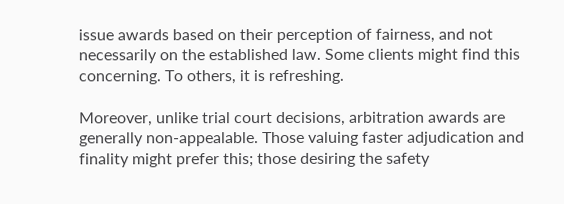issue awards based on their perception of fairness, and not necessarily on the established law. Some clients might find this concerning. To others, it is refreshing.

Moreover, unlike trial court decisions, arbitration awards are generally non-appealable. Those valuing faster adjudication and finality might prefer this; those desiring the safety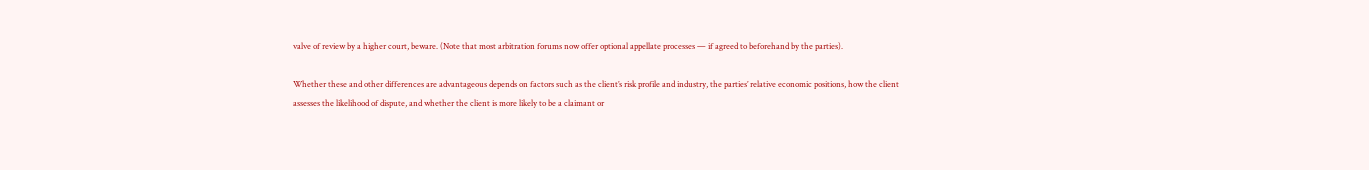valve of review by a higher court, beware. (Note that most arbitration forums now offer optional appellate processes — if agreed to beforehand by the parties).

Whether these and other differences are advantageous depends on factors such as the client’s risk profile and industry, the parties’ relative economic positions, how the client assesses the likelihood of dispute, and whether the client is more likely to be a claimant or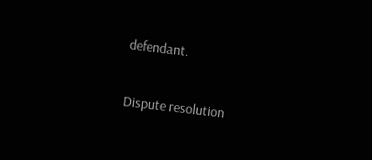defendant.

Dispute resolution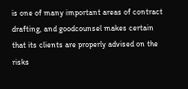is one of many important areas of contract drafting, and goodcounsel makes certain that its clients are properly advised on the risks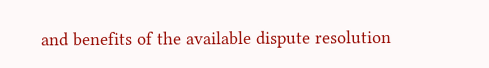and benefits of the available dispute resolution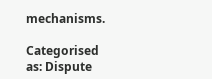mechanisms.

Categorised as: Dispute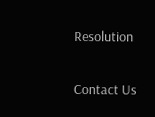Resolution

Contact Us